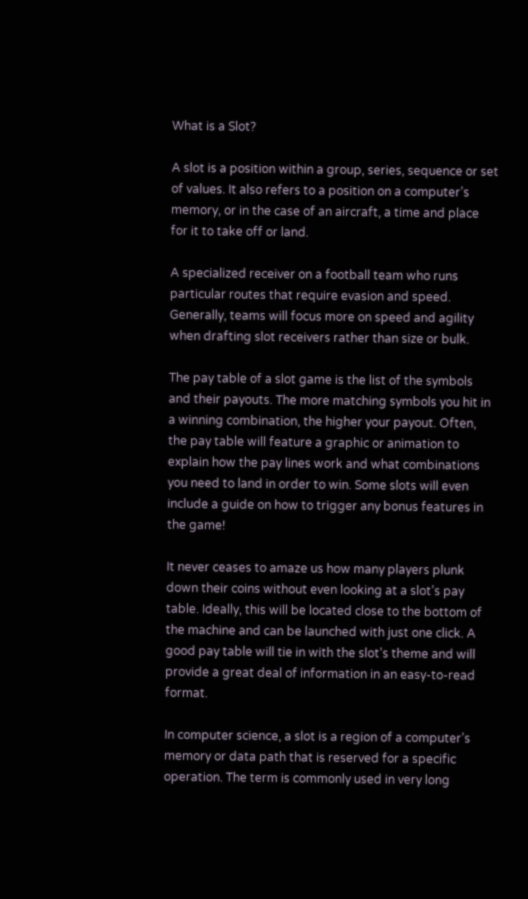What is a Slot?

A slot is a position within a group, series, sequence or set of values. It also refers to a position on a computer’s memory, or in the case of an aircraft, a time and place for it to take off or land.

A specialized receiver on a football team who runs particular routes that require evasion and speed. Generally, teams will focus more on speed and agility when drafting slot receivers rather than size or bulk.

The pay table of a slot game is the list of the symbols and their payouts. The more matching symbols you hit in a winning combination, the higher your payout. Often, the pay table will feature a graphic or animation to explain how the pay lines work and what combinations you need to land in order to win. Some slots will even include a guide on how to trigger any bonus features in the game!

It never ceases to amaze us how many players plunk down their coins without even looking at a slot’s pay table. Ideally, this will be located close to the bottom of the machine and can be launched with just one click. A good pay table will tie in with the slot’s theme and will provide a great deal of information in an easy-to-read format.

In computer science, a slot is a region of a computer’s memory or data path that is reserved for a specific operation. The term is commonly used in very long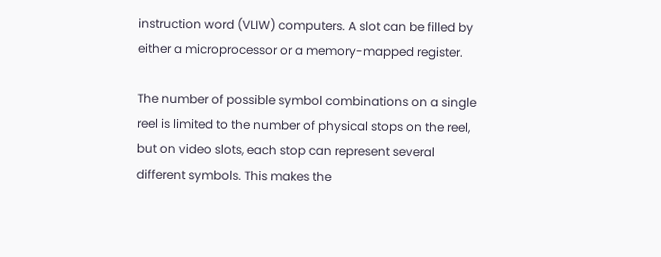instruction word (VLIW) computers. A slot can be filled by either a microprocessor or a memory-mapped register.

The number of possible symbol combinations on a single reel is limited to the number of physical stops on the reel, but on video slots, each stop can represent several different symbols. This makes the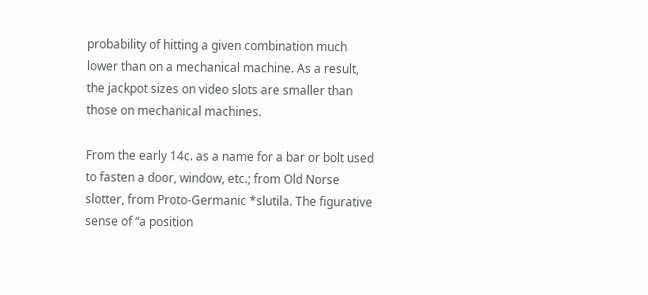probability of hitting a given combination much lower than on a mechanical machine. As a result, the jackpot sizes on video slots are smaller than those on mechanical machines.

From the early 14c. as a name for a bar or bolt used to fasten a door, window, etc.; from Old Norse slotter, from Proto-Germanic *slutila. The figurative sense of “a position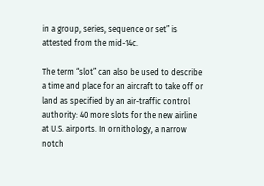in a group, series, sequence or set” is attested from the mid-14c.

The term “slot” can also be used to describe a time and place for an aircraft to take off or land as specified by an air-traffic control authority: 40 more slots for the new airline at U.S. airports. In ornithology, a narrow notch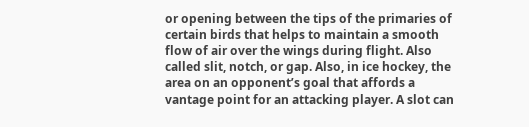or opening between the tips of the primaries of certain birds that helps to maintain a smooth flow of air over the wings during flight. Also called slit, notch, or gap. Also, in ice hockey, the area on an opponent’s goal that affords a vantage point for an attacking player. A slot can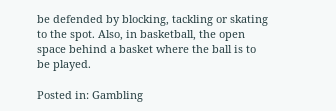be defended by blocking, tackling or skating to the spot. Also, in basketball, the open space behind a basket where the ball is to be played.

Posted in: Gambling